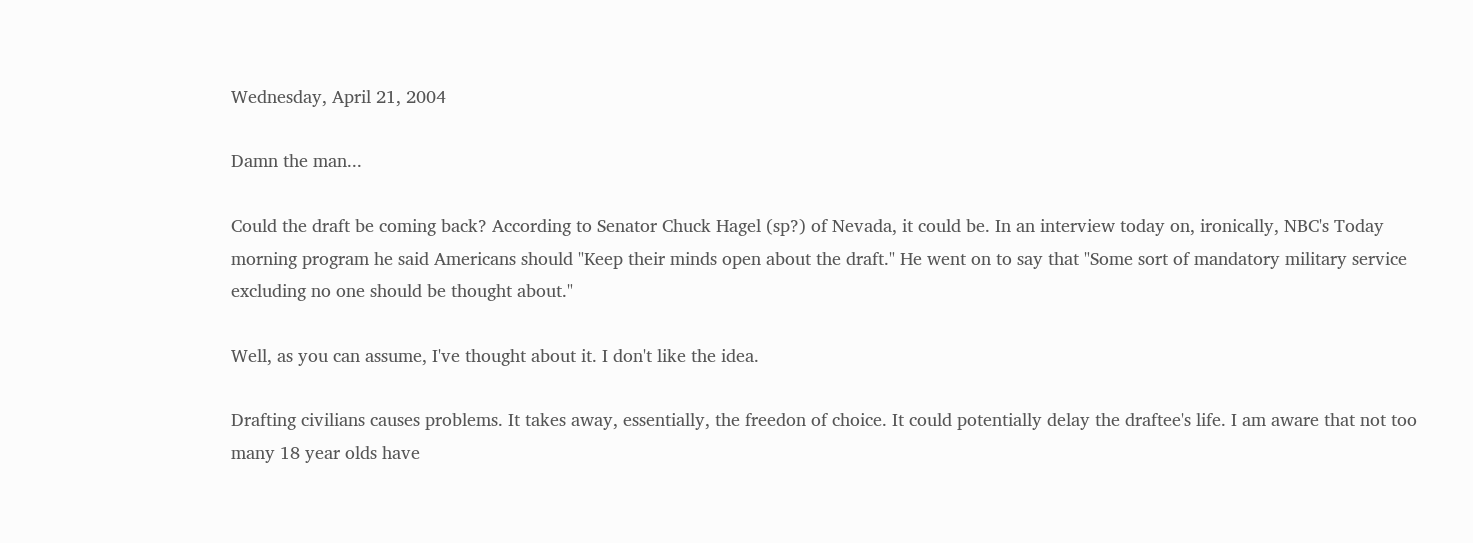Wednesday, April 21, 2004

Damn the man...

Could the draft be coming back? According to Senator Chuck Hagel (sp?) of Nevada, it could be. In an interview today on, ironically, NBC's Today morning program he said Americans should "Keep their minds open about the draft." He went on to say that "Some sort of mandatory military service excluding no one should be thought about."

Well, as you can assume, I've thought about it. I don't like the idea.

Drafting civilians causes problems. It takes away, essentially, the freedon of choice. It could potentially delay the draftee's life. I am aware that not too many 18 year olds have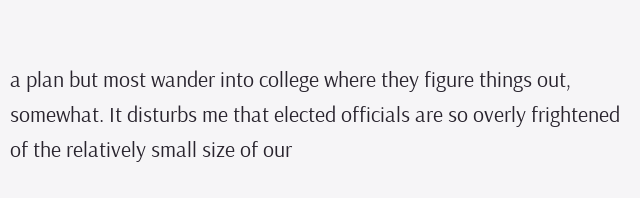a plan but most wander into college where they figure things out, somewhat. It disturbs me that elected officials are so overly frightened of the relatively small size of our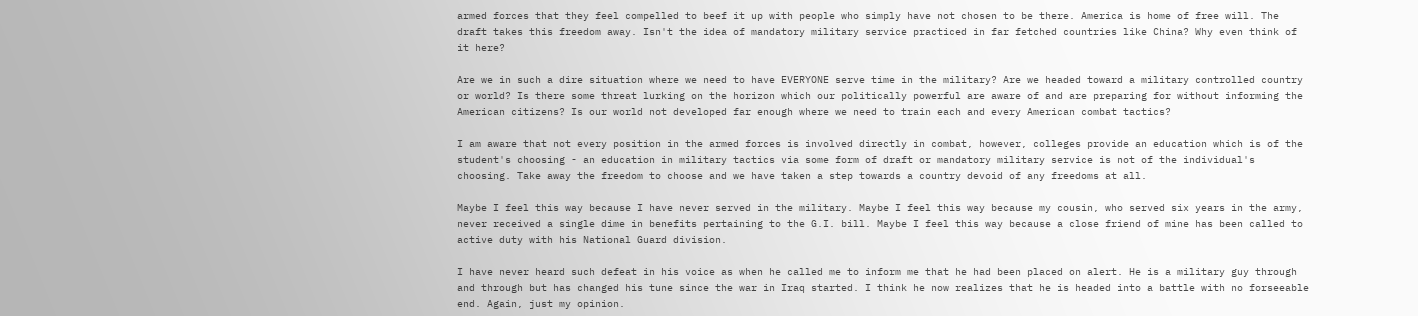armed forces that they feel compelled to beef it up with people who simply have not chosen to be there. America is home of free will. The draft takes this freedom away. Isn't the idea of mandatory military service practiced in far fetched countries like China? Why even think of it here?

Are we in such a dire situation where we need to have EVERYONE serve time in the military? Are we headed toward a military controlled country or world? Is there some threat lurking on the horizon which our politically powerful are aware of and are preparing for without informing the American citizens? Is our world not developed far enough where we need to train each and every American combat tactics?

I am aware that not every position in the armed forces is involved directly in combat, however, colleges provide an education which is of the student's choosing - an education in military tactics via some form of draft or mandatory military service is not of the individual's choosing. Take away the freedom to choose and we have taken a step towards a country devoid of any freedoms at all.

Maybe I feel this way because I have never served in the military. Maybe I feel this way because my cousin, who served six years in the army, never received a single dime in benefits pertaining to the G.I. bill. Maybe I feel this way because a close friend of mine has been called to active duty with his National Guard division.

I have never heard such defeat in his voice as when he called me to inform me that he had been placed on alert. He is a military guy through and through but has changed his tune since the war in Iraq started. I think he now realizes that he is headed into a battle with no forseeable end. Again, just my opinion.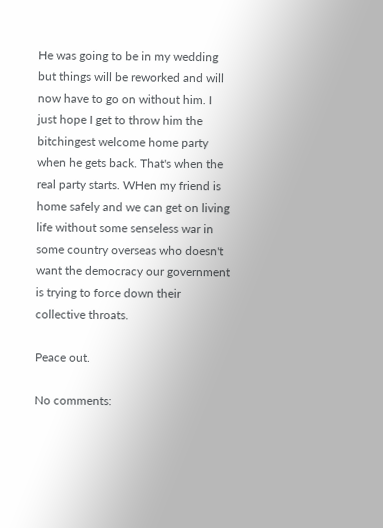He was going to be in my wedding but things will be reworked and will now have to go on without him. I just hope I get to throw him the bitchingest welcome home party when he gets back. That's when the real party starts. WHen my friend is home safely and we can get on living life without some senseless war in some country overseas who doesn't want the democracy our government is trying to force down their collective throats.

Peace out.

No comments: